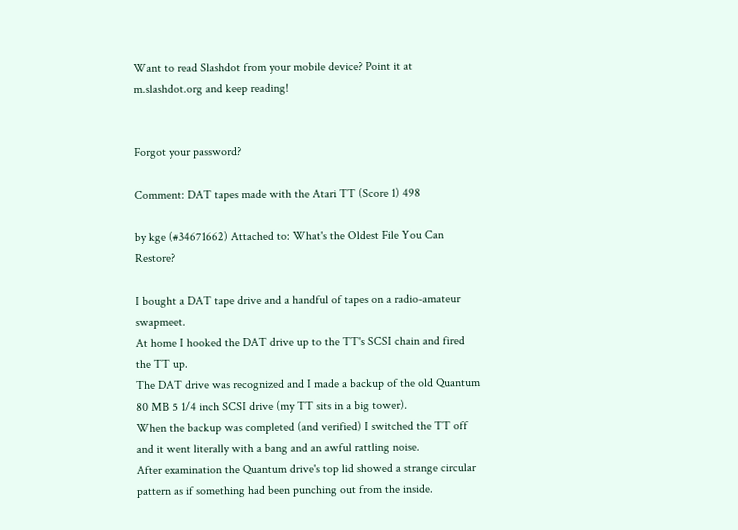Want to read Slashdot from your mobile device? Point it at m.slashdot.org and keep reading!


Forgot your password?

Comment: DAT tapes made with the Atari TT (Score 1) 498

by kge (#34671662) Attached to: What's the Oldest File You Can Restore?

I bought a DAT tape drive and a handful of tapes on a radio-amateur swapmeet.
At home I hooked the DAT drive up to the TT's SCSI chain and fired the TT up.
The DAT drive was recognized and I made a backup of the old Quantum 80 MB 5 1/4 inch SCSI drive (my TT sits in a big tower).
When the backup was completed (and verified) I switched the TT off and it went literally with a bang and an awful rattling noise.
After examination the Quantum drive's top lid showed a strange circular pattern as if something had been punching out from the inside.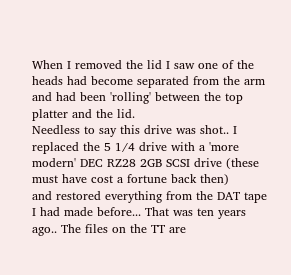When I removed the lid I saw one of the heads had become separated from the arm and had been 'rolling' between the top platter and the lid.
Needless to say this drive was shot.. I replaced the 5 1/4 drive with a 'more modern' DEC RZ28 2GB SCSI drive (these must have cost a fortune back then)
and restored everything from the DAT tape I had made before... That was ten years ago.. The files on the TT are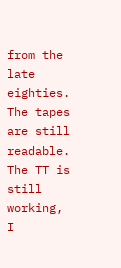from the late eighties.
The tapes are still readable. The TT is still working, I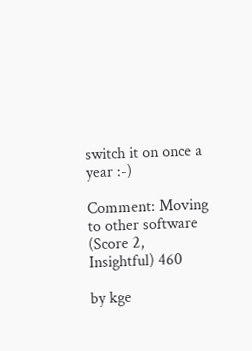switch it on once a year :-)

Comment: Moving to other software (Score 2, Insightful) 460

by kge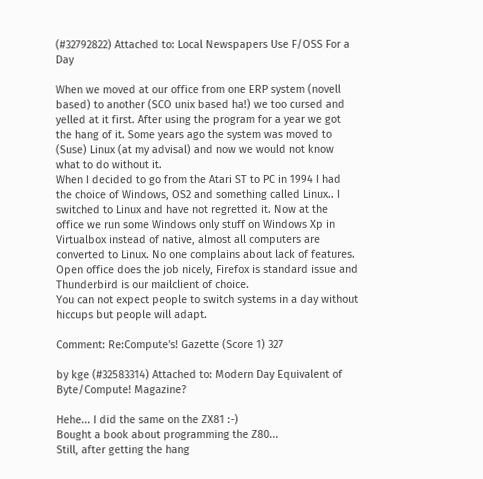(#32792822) Attached to: Local Newspapers Use F/OSS For a Day

When we moved at our office from one ERP system (novell based) to another (SCO unix based ha!) we too cursed and yelled at it first. After using the program for a year we got the hang of it. Some years ago the system was moved to (Suse) Linux (at my advisal) and now we would not know what to do without it.
When I decided to go from the Atari ST to PC in 1994 I had the choice of Windows, OS2 and something called Linux.. I switched to Linux and have not regretted it. Now at the office we run some Windows only stuff on Windows Xp in Virtualbox instead of native, almost all computers are converted to Linux. No one complains about lack of features. Open office does the job nicely, Firefox is standard issue and Thunderbird is our mailclient of choice.
You can not expect people to switch systems in a day without hiccups but people will adapt.

Comment: Re:Compute's! Gazette (Score 1) 327

by kge (#32583314) Attached to: Modern Day Equivalent of Byte/Compute! Magazine?

Hehe... I did the same on the ZX81 :-)
Bought a book about programming the Z80...
Still, after getting the hang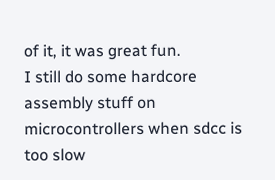of it, it was great fun.
I still do some hardcore assembly stuff on microcontrollers when sdcc is too slow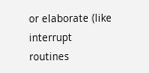or elaborate (like interrupt routines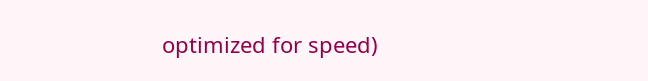optimized for speed)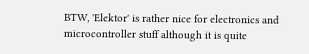BTW, 'Elektor' is rather nice for electronics and microcontroller stuff although it is quite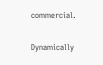commercial.

Dynamically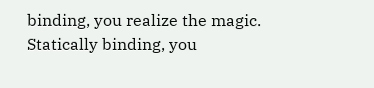binding, you realize the magic. Statically binding, you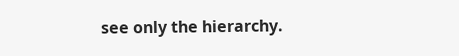see only the hierarchy.